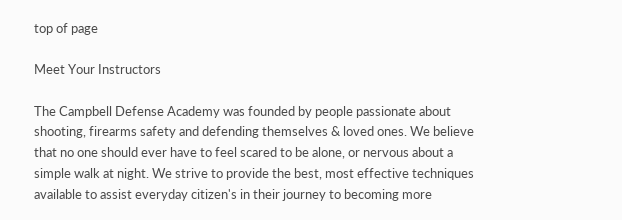top of page

Meet Your Instructors

The Campbell Defense Academy was founded by people passionate about shooting, firearms safety and defending themselves & loved ones. We believe that no one should ever have to feel scared to be alone, or nervous about a simple walk at night. We strive to provide the best, most effective techniques available to assist everyday citizen's in their journey to becoming more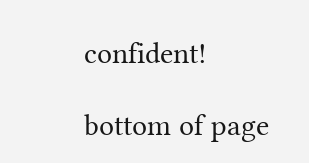confident!

bottom of page